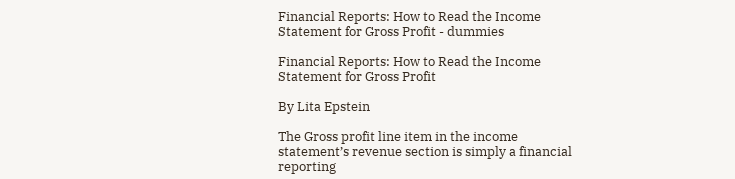Financial Reports: How to Read the Income Statement for Gross Profit - dummies

Financial Reports: How to Read the Income Statement for Gross Profit

By Lita Epstein

The Gross profit line item in the income statement’s revenue section is simply a financial reporting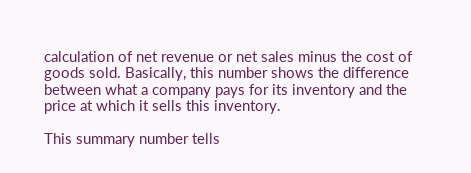calculation of net revenue or net sales minus the cost of goods sold. Basically, this number shows the difference between what a company pays for its inventory and the price at which it sells this inventory.

This summary number tells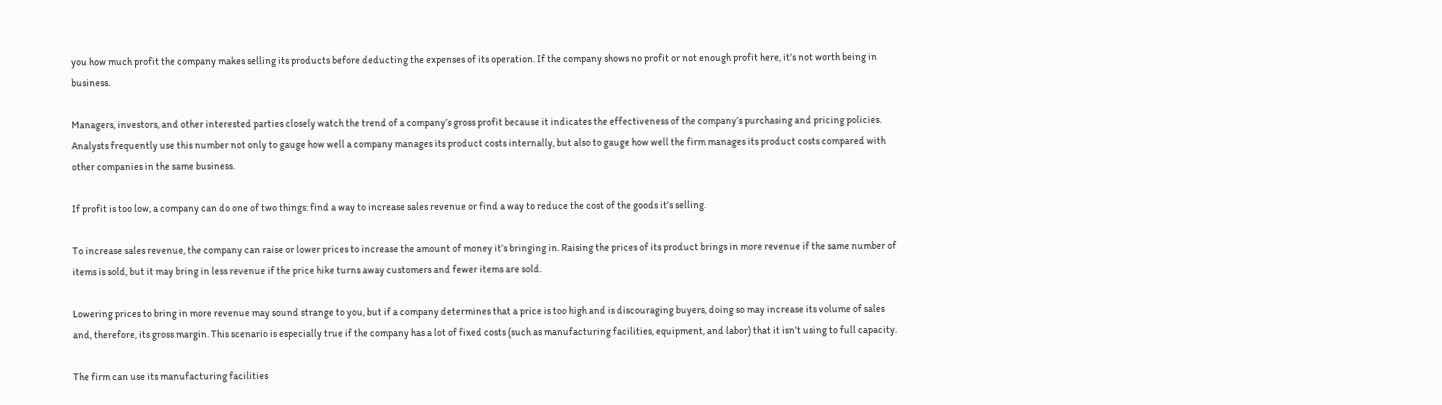you how much profit the company makes selling its products before deducting the expenses of its operation. If the company shows no profit or not enough profit here, it’s not worth being in business.

Managers, investors, and other interested parties closely watch the trend of a company’s gross profit because it indicates the effectiveness of the company’s purchasing and pricing policies. Analysts frequently use this number not only to gauge how well a company manages its product costs internally, but also to gauge how well the firm manages its product costs compared with other companies in the same business.

If profit is too low, a company can do one of two things: find a way to increase sales revenue or find a way to reduce the cost of the goods it’s selling.

To increase sales revenue, the company can raise or lower prices to increase the amount of money it’s bringing in. Raising the prices of its product brings in more revenue if the same number of items is sold, but it may bring in less revenue if the price hike turns away customers and fewer items are sold.

Lowering prices to bring in more revenue may sound strange to you, but if a company determines that a price is too high and is discouraging buyers, doing so may increase its volume of sales and, therefore, its gross margin. This scenario is especially true if the company has a lot of fixed costs (such as manufacturing facilities, equipment, and labor) that it isn’t using to full capacity.

The firm can use its manufacturing facilities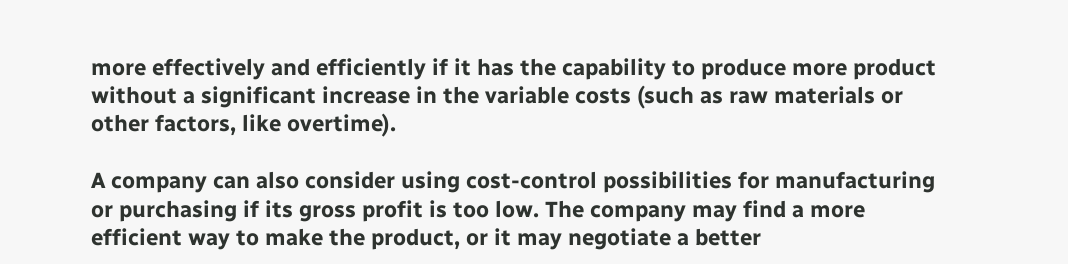more effectively and efficiently if it has the capability to produce more product without a significant increase in the variable costs (such as raw materials or other factors, like overtime).

A company can also consider using cost-control possibilities for manufacturing or purchasing if its gross profit is too low. The company may find a more efficient way to make the product, or it may negotiate a better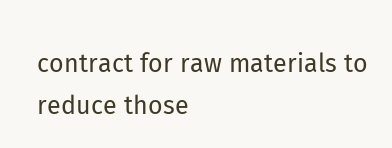contract for raw materials to reduce those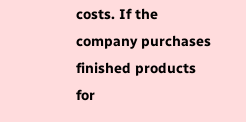costs. If the company purchases finished products for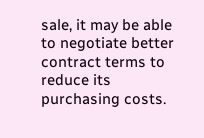sale, it may be able to negotiate better contract terms to reduce its purchasing costs.